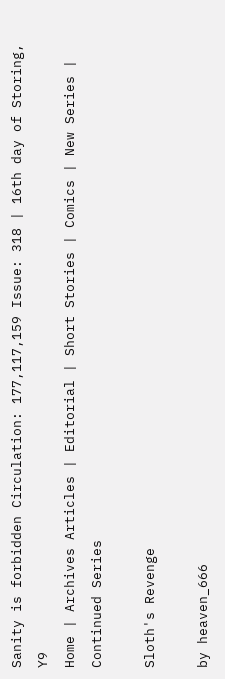Sanity is forbidden Circulation: 177,117,159 Issue: 318 | 16th day of Storing, Y9
Home | Archives Articles | Editorial | Short Stories | Comics | New Series | Continued Series

Sloth's Revenge

by heaven_666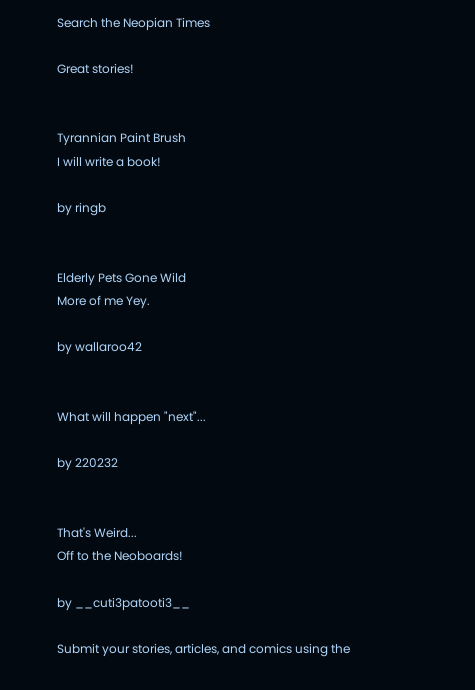Search the Neopian Times

Great stories!


Tyrannian Paint Brush
I will write a book!

by ringb


Elderly Pets Gone Wild
More of me Yey.

by wallaroo42


What will happen "next"...

by 220232


That's Weird...
Off to the Neoboards!

by __cuti3patooti3__

Submit your stories, articles, and comics using the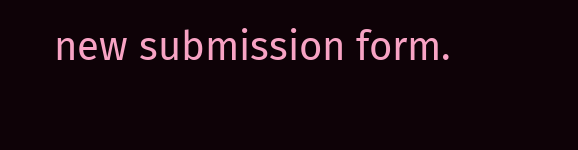new submission form.